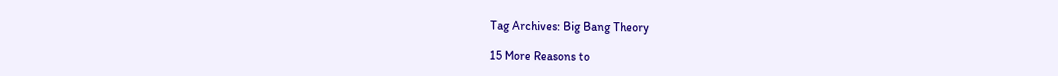Tag Archives: Big Bang Theory

15 More Reasons to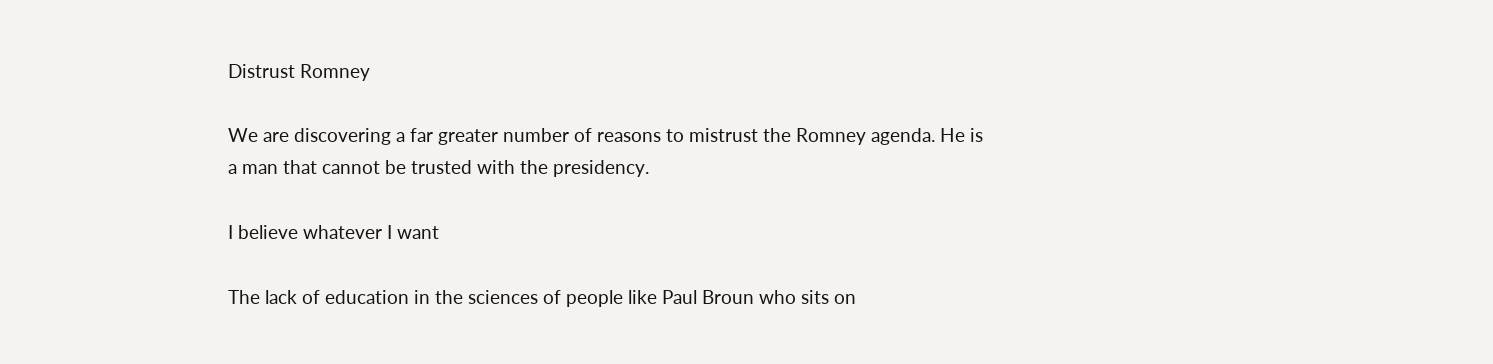Distrust Romney

We are discovering a far greater number of reasons to mistrust the Romney agenda. He is a man that cannot be trusted with the presidency.

I believe whatever I want

The lack of education in the sciences of people like Paul Broun who sits on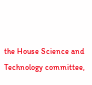the House Science and Technology committee,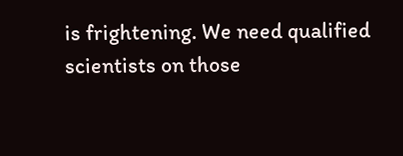is frightening. We need qualified scientists on those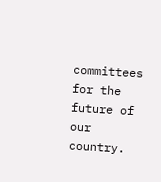committees for the future of our country.